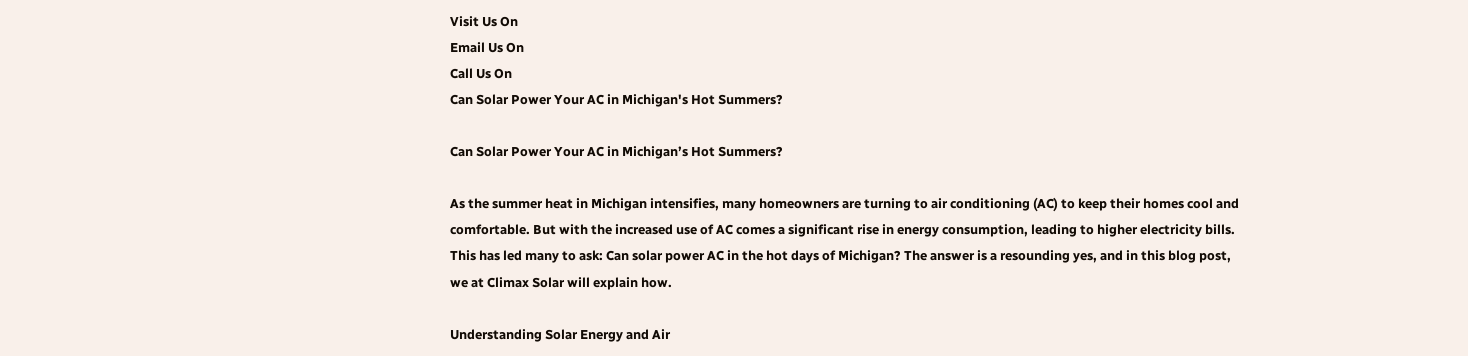Visit Us On
Email Us On
Call Us On
Can Solar Power Your AC in Michigan's Hot Summers?

Can Solar Power Your AC in Michigan’s Hot Summers?

As the summer heat in Michigan intensifies, many homeowners are turning to air conditioning (AC) to keep their homes cool and comfortable. But with the increased use of AC comes a significant rise in energy consumption, leading to higher electricity bills. This has led many to ask: Can solar power AC in the hot days of Michigan? The answer is a resounding yes, and in this blog post, we at Climax Solar will explain how.

Understanding Solar Energy and Air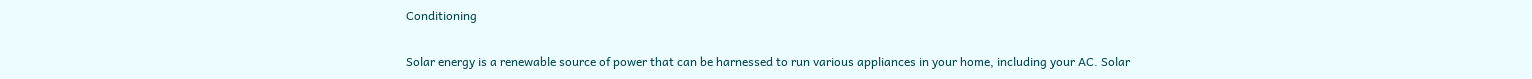Conditioning

Solar energy is a renewable source of power that can be harnessed to run various appliances in your home, including your AC. Solar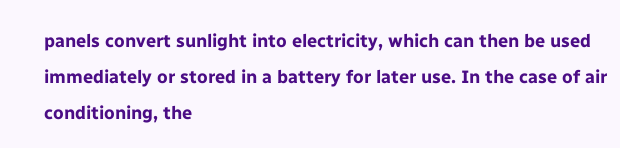panels convert sunlight into electricity, which can then be used immediately or stored in a battery for later use. In the case of air conditioning, the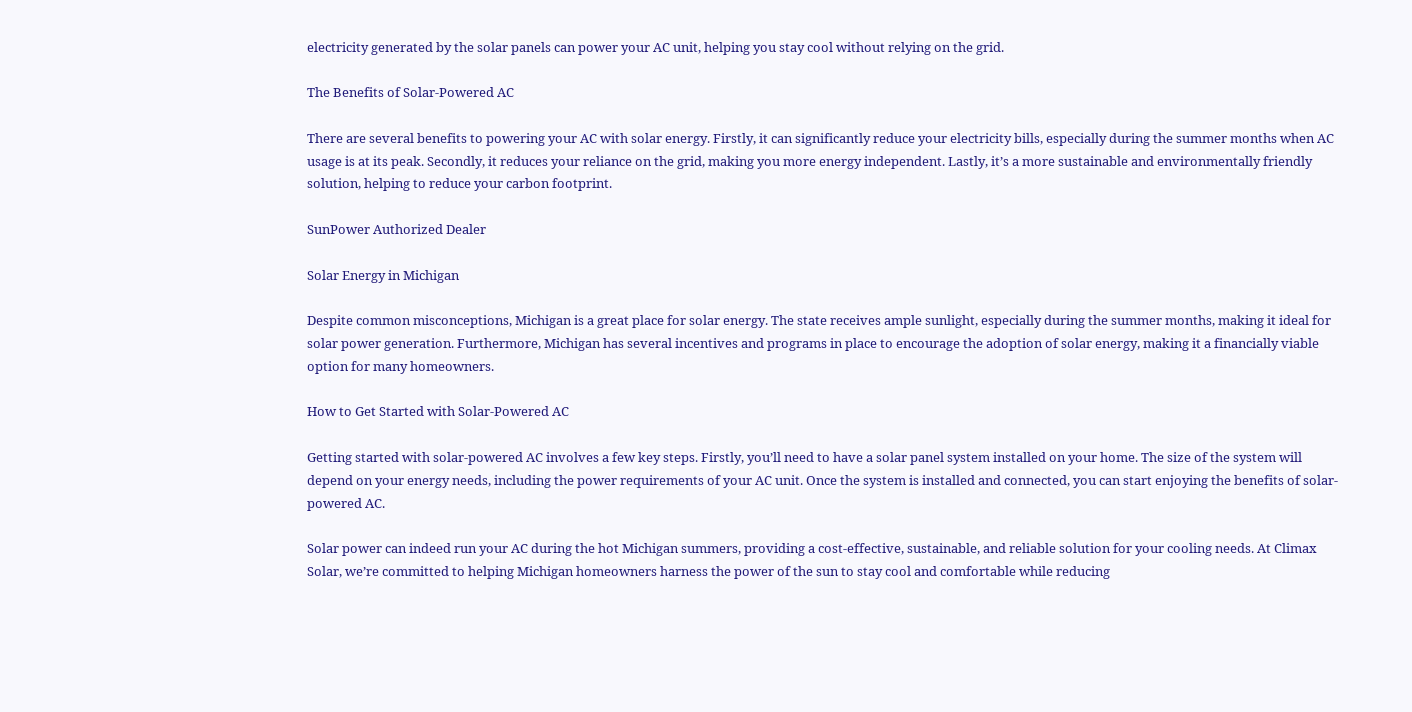electricity generated by the solar panels can power your AC unit, helping you stay cool without relying on the grid.

The Benefits of Solar-Powered AC

There are several benefits to powering your AC with solar energy. Firstly, it can significantly reduce your electricity bills, especially during the summer months when AC usage is at its peak. Secondly, it reduces your reliance on the grid, making you more energy independent. Lastly, it’s a more sustainable and environmentally friendly solution, helping to reduce your carbon footprint.

SunPower Authorized Dealer

Solar Energy in Michigan

Despite common misconceptions, Michigan is a great place for solar energy. The state receives ample sunlight, especially during the summer months, making it ideal for solar power generation. Furthermore, Michigan has several incentives and programs in place to encourage the adoption of solar energy, making it a financially viable option for many homeowners.

How to Get Started with Solar-Powered AC

Getting started with solar-powered AC involves a few key steps. Firstly, you’ll need to have a solar panel system installed on your home. The size of the system will depend on your energy needs, including the power requirements of your AC unit. Once the system is installed and connected, you can start enjoying the benefits of solar-powered AC.

Solar power can indeed run your AC during the hot Michigan summers, providing a cost-effective, sustainable, and reliable solution for your cooling needs. At Climax Solar, we’re committed to helping Michigan homeowners harness the power of the sun to stay cool and comfortable while reducing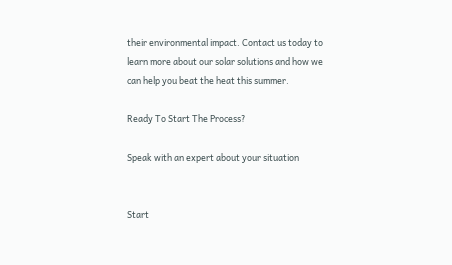their environmental impact. Contact us today to learn more about our solar solutions and how we can help you beat the heat this summer.

Ready To Start The Process?

Speak with an expert about your situation


Start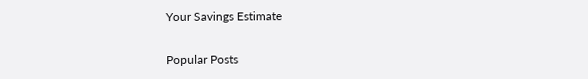Your Savings Estimate

Popular Posts